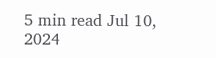5 min read Jul 10, 2024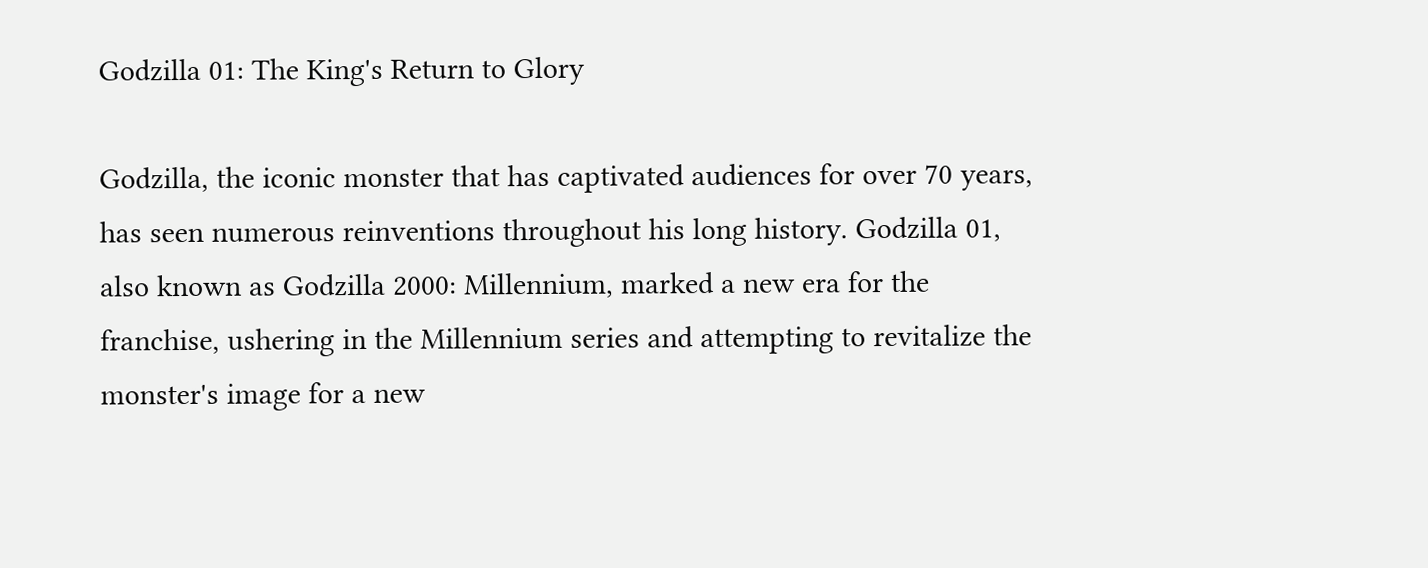Godzilla 01: The King's Return to Glory

Godzilla, the iconic monster that has captivated audiences for over 70 years, has seen numerous reinventions throughout his long history. Godzilla 01, also known as Godzilla 2000: Millennium, marked a new era for the franchise, ushering in the Millennium series and attempting to revitalize the monster's image for a new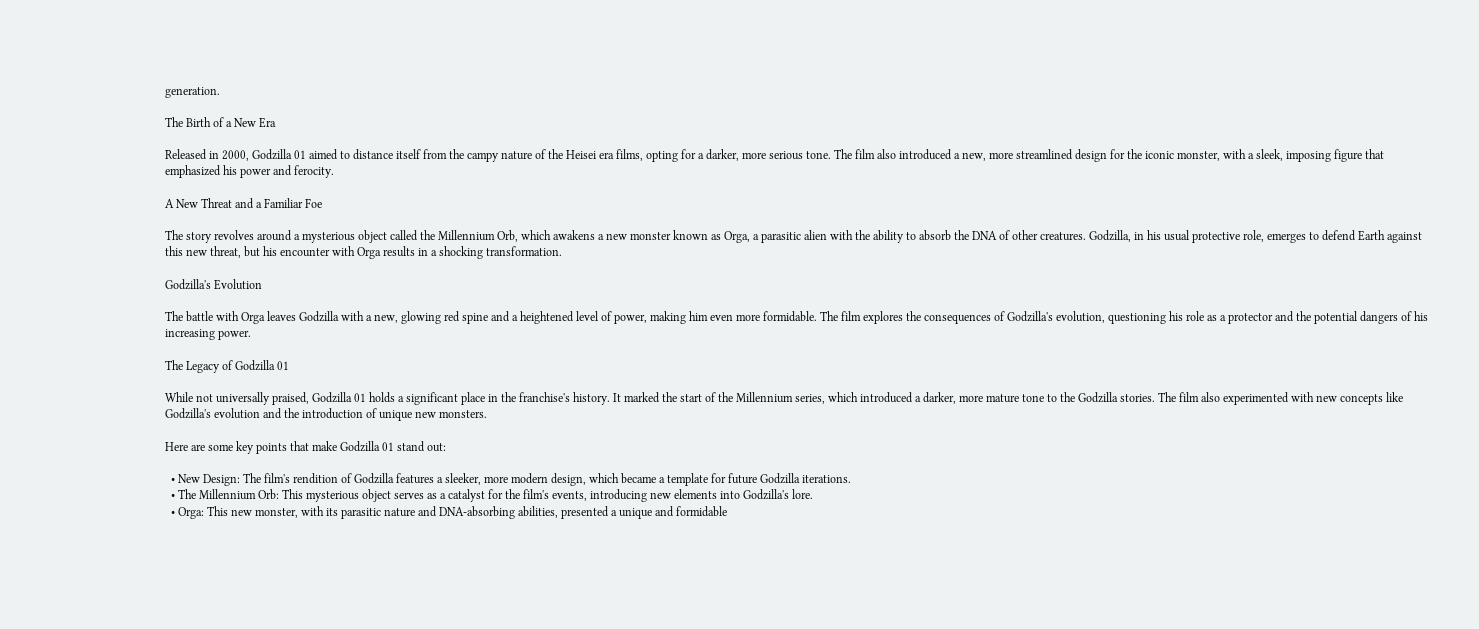generation.

The Birth of a New Era

Released in 2000, Godzilla 01 aimed to distance itself from the campy nature of the Heisei era films, opting for a darker, more serious tone. The film also introduced a new, more streamlined design for the iconic monster, with a sleek, imposing figure that emphasized his power and ferocity.

A New Threat and a Familiar Foe

The story revolves around a mysterious object called the Millennium Orb, which awakens a new monster known as Orga, a parasitic alien with the ability to absorb the DNA of other creatures. Godzilla, in his usual protective role, emerges to defend Earth against this new threat, but his encounter with Orga results in a shocking transformation.

Godzilla's Evolution

The battle with Orga leaves Godzilla with a new, glowing red spine and a heightened level of power, making him even more formidable. The film explores the consequences of Godzilla's evolution, questioning his role as a protector and the potential dangers of his increasing power.

The Legacy of Godzilla 01

While not universally praised, Godzilla 01 holds a significant place in the franchise's history. It marked the start of the Millennium series, which introduced a darker, more mature tone to the Godzilla stories. The film also experimented with new concepts like Godzilla's evolution and the introduction of unique new monsters.

Here are some key points that make Godzilla 01 stand out:

  • New Design: The film's rendition of Godzilla features a sleeker, more modern design, which became a template for future Godzilla iterations.
  • The Millennium Orb: This mysterious object serves as a catalyst for the film's events, introducing new elements into Godzilla's lore.
  • Orga: This new monster, with its parasitic nature and DNA-absorbing abilities, presented a unique and formidable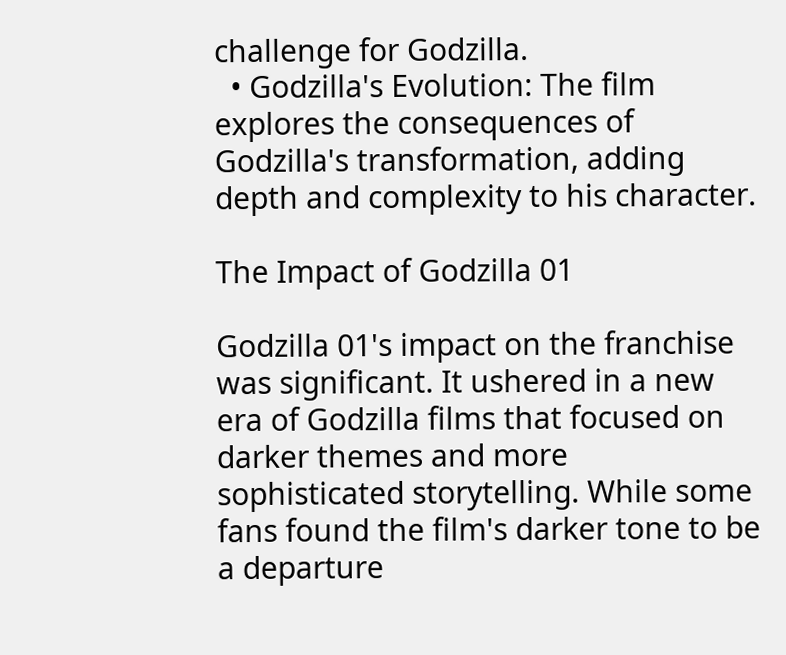challenge for Godzilla.
  • Godzilla's Evolution: The film explores the consequences of Godzilla's transformation, adding depth and complexity to his character.

The Impact of Godzilla 01

Godzilla 01's impact on the franchise was significant. It ushered in a new era of Godzilla films that focused on darker themes and more sophisticated storytelling. While some fans found the film's darker tone to be a departure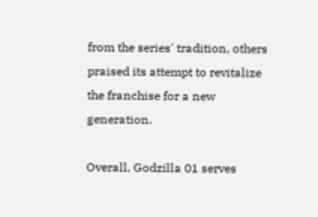from the series' tradition, others praised its attempt to revitalize the franchise for a new generation.

Overall, Godzilla 01 serves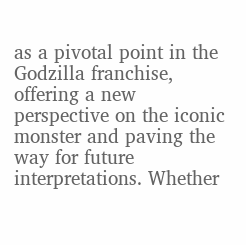as a pivotal point in the Godzilla franchise, offering a new perspective on the iconic monster and paving the way for future interpretations. Whether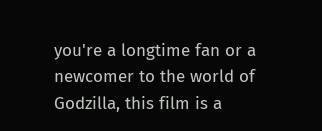you're a longtime fan or a newcomer to the world of Godzilla, this film is a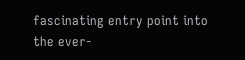fascinating entry point into the ever-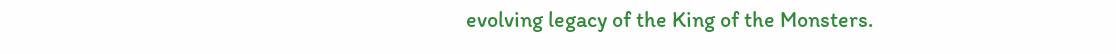evolving legacy of the King of the Monsters.